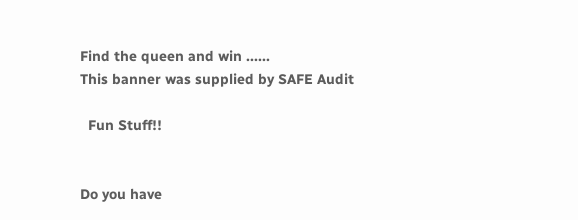Find the queen and win ......
This banner was supplied by SAFE Audit

  Fun Stuff!!


Do you have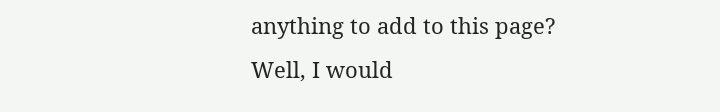anything to add to this page? Well, I would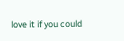love it if you could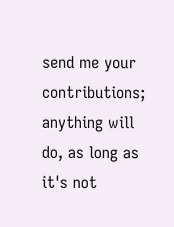send me your contributions; anything will do, as long as it's not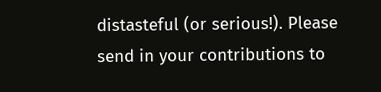distasteful (or serious!). Please send in your contributions to